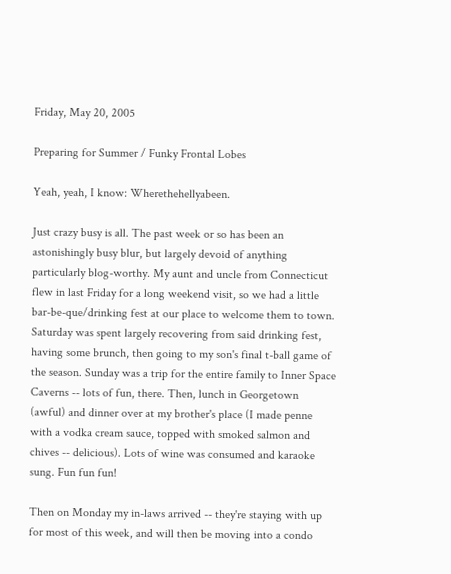Friday, May 20, 2005

Preparing for Summer / Funky Frontal Lobes

Yeah, yeah, I know: Wherethehellyabeen.

Just crazy busy is all. The past week or so has been an astonishingly busy blur, but largely devoid of anything particularly blog-worthy. My aunt and uncle from Connecticut flew in last Friday for a long weekend visit, so we had a little bar-be-que/drinking fest at our place to welcome them to town. Saturday was spent largely recovering from said drinking fest, having some brunch, then going to my son's final t-ball game of the season. Sunday was a trip for the entire family to Inner Space Caverns -- lots of fun, there. Then, lunch in Georgetown (awful) and dinner over at my brother's place (I made penne with a vodka cream sauce, topped with smoked salmon and chives -- delicious). Lots of wine was consumed and karaoke sung. Fun fun fun!

Then on Monday my in-laws arrived -- they're staying with up for most of this week, and will then be moving into a condo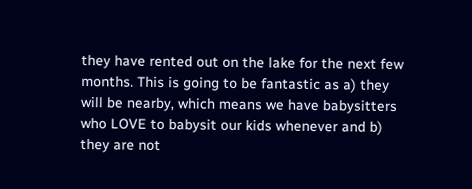they have rented out on the lake for the next few months. This is going to be fantastic as a) they will be nearby, which means we have babysitters who LOVE to babysit our kids whenever and b) they are not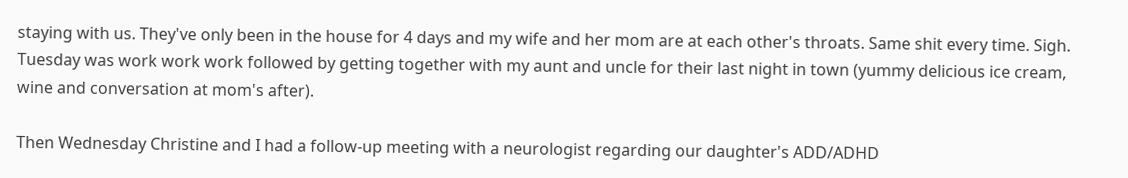staying with us. They've only been in the house for 4 days and my wife and her mom are at each other's throats. Same shit every time. Sigh. Tuesday was work work work followed by getting together with my aunt and uncle for their last night in town (yummy delicious ice cream, wine and conversation at mom's after).

Then Wednesday Christine and I had a follow-up meeting with a neurologist regarding our daughter's ADD/ADHD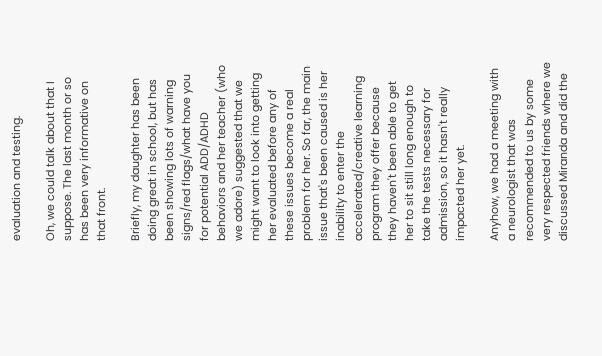evaluation and testing.

Oh, we could talk about that I suppose. The last month or so has been very informative on that front.

Briefly, my daughter has been doing great in school, but has been showing lots of warning signs/red flags/what have you for potential ADD/ADHD behaviors and her teacher (who we adore) suggested that we might want to look into getting her evaluated before any of these issues become a real problem for her. So far, the main issue that's been caused is her inability to enter the accelerated/creative learning program they offer because they haven't been able to get her to sit still long enough to take the tests necessary for admission, so it hasn't really impacted her yet.

Anyhow, we had a meeting with a neurologist that was recommended to us by some very respected friends where we discussed Miranda and did the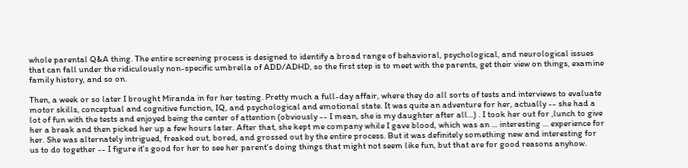whole parental Q&A thing. The entire screening process is designed to identify a broad range of behavioral, psychological, and neurological issues that can fall under the ridiculously non-specific umbrella of ADD/ADHD, so the first step is to meet with the parents, get their view on things, examine family history, and so on.

Then, a week or so later I brought Miranda in for her testing. Pretty much a full-day affair, where they do all sorts of tests and interviews to evaluate motor skills, conceptual and cognitive function, IQ, and psychological and emotional state. It was quite an adventure for her, actually -- she had a lot of fun with the tests and enjoyed being the center of attention (obviously -- I mean, she is my daughter after all...) . I took her out for ,lunch to give her a break and then picked her up a few hours later. After that, she kept me company while I gave blood, which was an ... interesting ... experience for her. She was alternately intrigued, freaked out, bored, and grossed out by the entire process. But it was definitely something new and interesting for us to do together -- I figure it's good for her to see her parent's doing things that might not seem like fun, but that are for good reasons anyhow.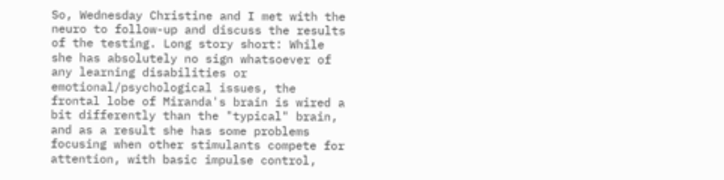So, Wednesday Christine and I met with the neuro to follow-up and discuss the results of the testing. Long story short: While she has absolutely no sign whatsoever of any learning disabilities or emotional/psychological issues, the frontal lobe of Miranda's brain is wired a bit differently than the "typical" brain, and as a result she has some problems focusing when other stimulants compete for attention, with basic impulse control,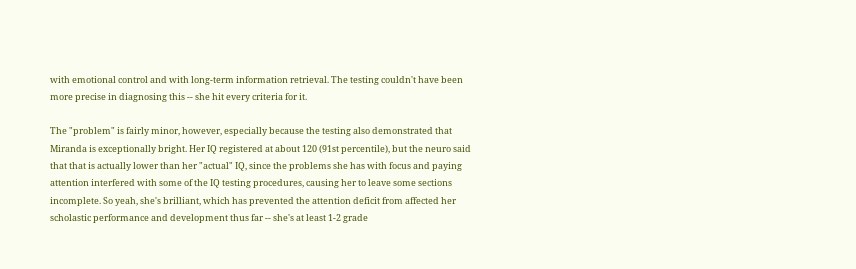with emotional control and with long-term information retrieval. The testing couldn't have been more precise in diagnosing this -- she hit every criteria for it.

The "problem" is fairly minor, however, especially because the testing also demonstrated that Miranda is exceptionally bright. Her IQ registered at about 120 (91st percentile), but the neuro said that that is actually lower than her "actual" IQ, since the problems she has with focus and paying attention interfered with some of the IQ testing procedures, causing her to leave some sections incomplete. So yeah, she's brilliant, which has prevented the attention deficit from affected her scholastic performance and development thus far -- she's at least 1-2 grade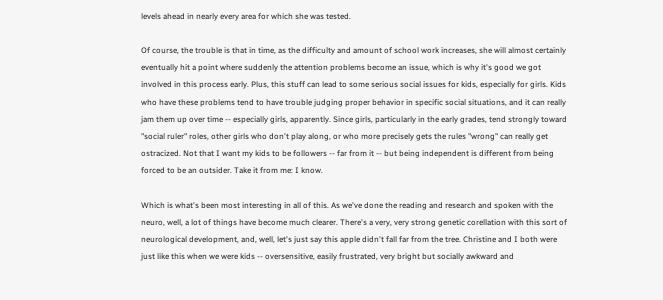levels ahead in nearly every area for which she was tested.

Of course, the trouble is that in time, as the difficulty and amount of school work increases, she will almost certainly eventually hit a point where suddenly the attention problems become an issue, which is why it's good we got involved in this process early. Plus, this stuff can lead to some serious social issues for kids, especially for girls. Kids who have these problems tend to have trouble judging proper behavior in specific social situations, and it can really jam them up over time -- especially girls, apparently. Since girls, particularly in the early grades, tend strongly toward "social ruler" roles, other girls who don't play along, or who more precisely gets the rules "wrong" can really get ostracized. Not that I want my kids to be followers -- far from it -- but being independent is different from being forced to be an outsider. Take it from me: I know.

Which is what's been most interesting in all of this. As we've done the reading and research and spoken with the neuro, well, a lot of things have become much clearer. There's a very, very strong genetic corellation with this sort of neurological development, and, well, let's just say this apple didn't fall far from the tree. Christine and I both were just like this when we were kids -- oversensitive, easily frustrated, very bright but socially awkward and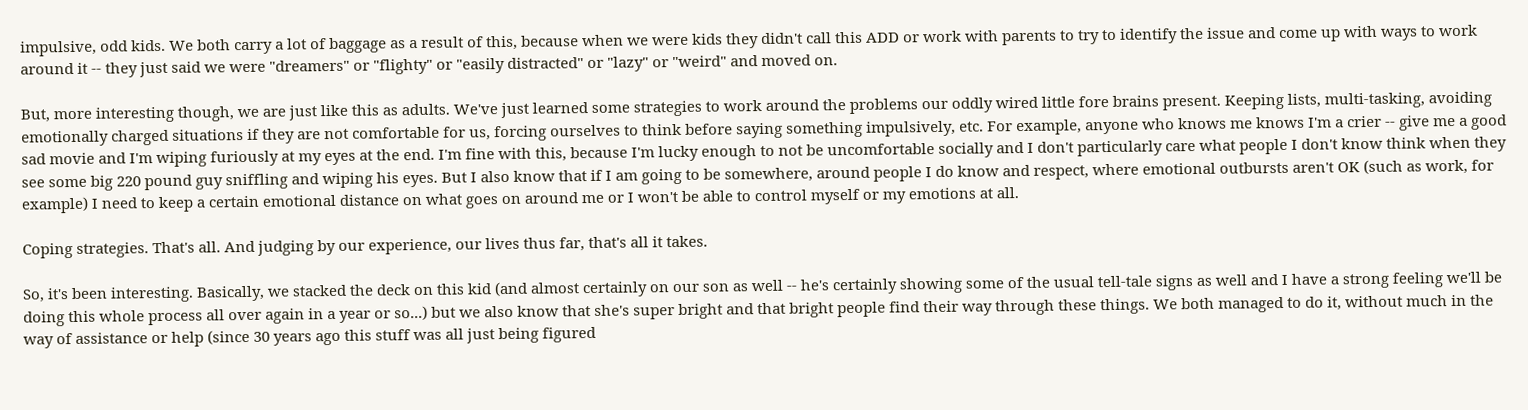impulsive, odd kids. We both carry a lot of baggage as a result of this, because when we were kids they didn't call this ADD or work with parents to try to identify the issue and come up with ways to work around it -- they just said we were "dreamers" or "flighty" or "easily distracted" or "lazy" or "weird" and moved on.

But, more interesting though, we are just like this as adults. We've just learned some strategies to work around the problems our oddly wired little fore brains present. Keeping lists, multi-tasking, avoiding emotionally charged situations if they are not comfortable for us, forcing ourselves to think before saying something impulsively, etc. For example, anyone who knows me knows I'm a crier -- give me a good sad movie and I'm wiping furiously at my eyes at the end. I'm fine with this, because I'm lucky enough to not be uncomfortable socially and I don't particularly care what people I don't know think when they see some big 220 pound guy sniffling and wiping his eyes. But I also know that if I am going to be somewhere, around people I do know and respect, where emotional outbursts aren't OK (such as work, for example) I need to keep a certain emotional distance on what goes on around me or I won't be able to control myself or my emotions at all.

Coping strategies. That's all. And judging by our experience, our lives thus far, that's all it takes.

So, it's been interesting. Basically, we stacked the deck on this kid (and almost certainly on our son as well -- he's certainly showing some of the usual tell-tale signs as well and I have a strong feeling we'll be doing this whole process all over again in a year or so...) but we also know that she's super bright and that bright people find their way through these things. We both managed to do it, without much in the way of assistance or help (since 30 years ago this stuff was all just being figured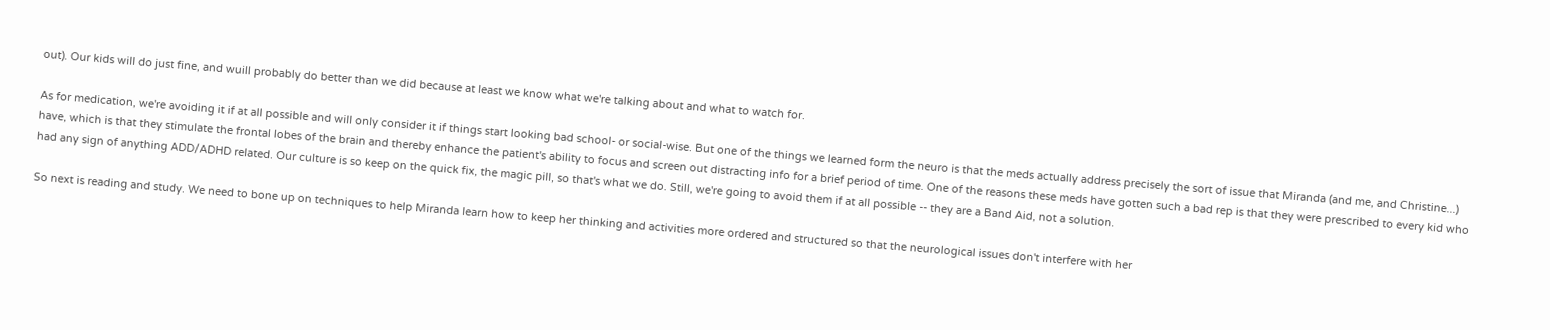out). Our kids will do just fine, and wuill probably do better than we did because at least we know what we're talking about and what to watch for.

As for medication, we're avoiding it if at all possible and will only consider it if things start looking bad school- or social-wise. But one of the things we learned form the neuro is that the meds actually address precisely the sort of issue that Miranda (and me, and Christine...) have, which is that they stimulate the frontal lobes of the brain and thereby enhance the patient's ability to focus and screen out distracting info for a brief period of time. One of the reasons these meds have gotten such a bad rep is that they were prescribed to every kid who had any sign of anything ADD/ADHD related. Our culture is so keep on the quick fix, the magic pill, so that's what we do. Still, we're going to avoid them if at all possible -- they are a Band Aid, not a solution.

So next is reading and study. We need to bone up on techniques to help Miranda learn how to keep her thinking and activities more ordered and structured so that the neurological issues don't interfere with her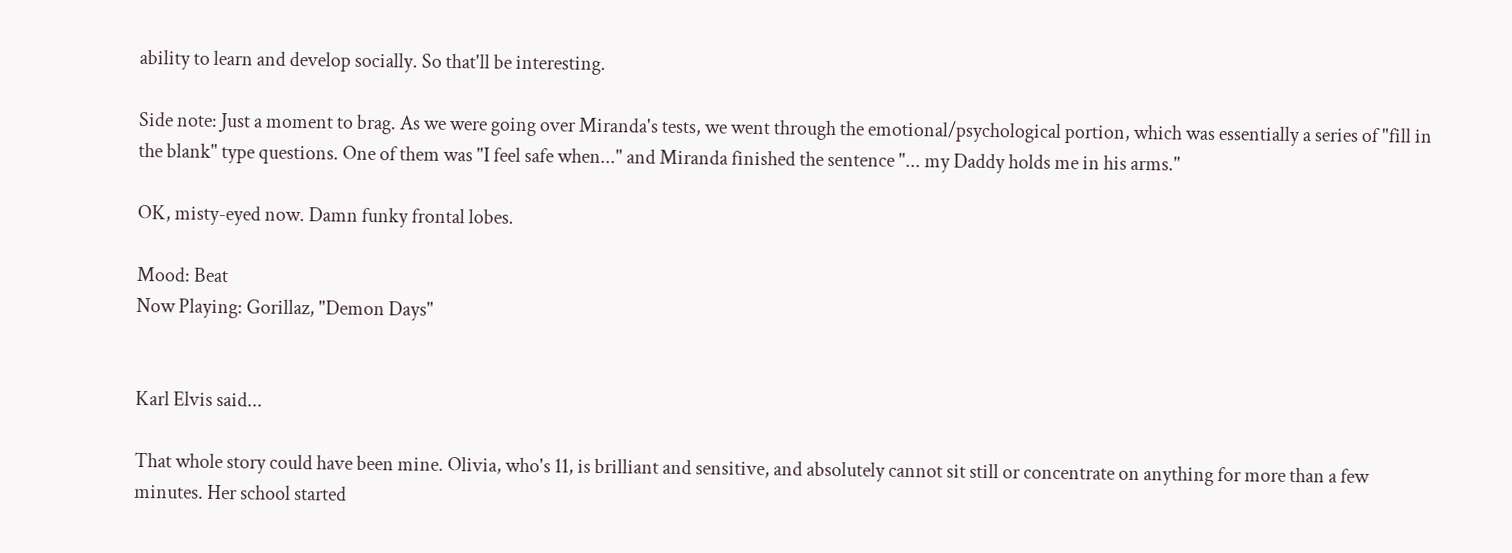ability to learn and develop socially. So that'll be interesting.

Side note: Just a moment to brag. As we were going over Miranda's tests, we went through the emotional/psychological portion, which was essentially a series of "fill in the blank" type questions. One of them was "I feel safe when..." and Miranda finished the sentence "... my Daddy holds me in his arms."

OK, misty-eyed now. Damn funky frontal lobes.

Mood: Beat
Now Playing: Gorillaz, "Demon Days"


Karl Elvis said...

That whole story could have been mine. Olivia, who's 11, is brilliant and sensitive, and absolutely cannot sit still or concentrate on anything for more than a few minutes. Her school started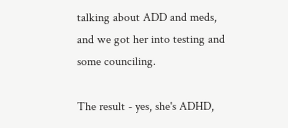talking about ADD and meds, and we got her into testing and some counciling.

The result - yes, she's ADHD,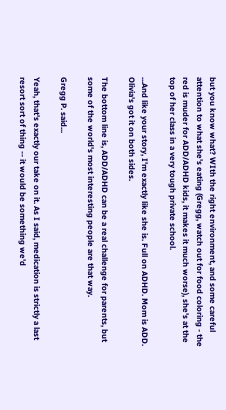but you know what? WIth the right environment, and some careful attention to what she's eating (Gregg, watch out for food coloring - the red is muder for ADD/ADHD kids, it makes it much worse), she's at the top of her class in a very tough private school.

...And like your story, I'm exactly like she is. Full on ADHD. Mom is ADD. Olivia's got it on both sides.

The bottom line is, ADD/ADHD can be a real challenge for parents, but some of the world's most interesting people are that way.

Gregg P. said...

Yeah, that's exactly our take on it. As I said, medication is strictly a last resort sort of thing -- it would be something we'd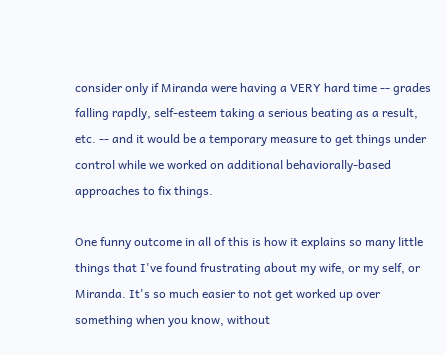consider only if Miranda were having a VERY hard time -- grades falling rapdly, self-esteem taking a serious beating as a result, etc. -- and it would be a temporary measure to get things under control while we worked on additional behaviorally-based approaches to fix things.

One funny outcome in all of this is how it explains so many little things that I've found frustrating about my wife, or my self, or Miranda. It's so much easier to not get worked up over something when you know, without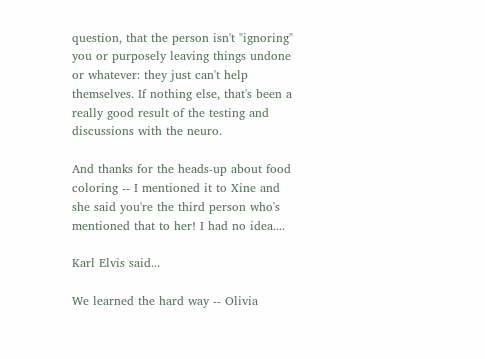question, that the person isn't "ignoring" you or purposely leaving things undone or whatever: they just can't help themselves. If nothing else, that's been a really good result of the testing and discussions with the neuro.

And thanks for the heads-up about food coloring -- I mentioned it to Xine and she said you're the third person who's mentioned that to her! I had no idea....

Karl Elvis said...

We learned the hard way -- Olivia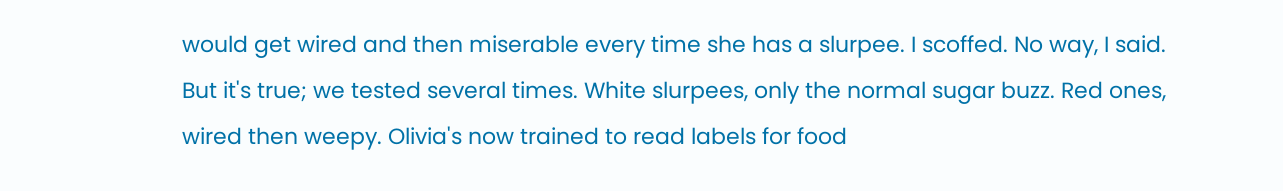would get wired and then miserable every time she has a slurpee. I scoffed. No way, I said. But it's true; we tested several times. White slurpees, only the normal sugar buzz. Red ones, wired then weepy. Olivia's now trained to read labels for food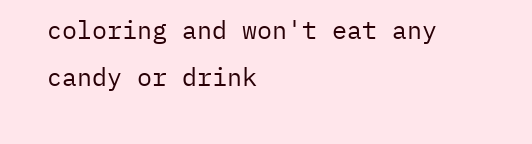coloring and won't eat any candy or drink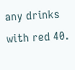any drinks with red 40.